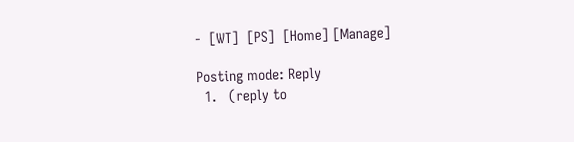-  [WT]  [PS]  [Home] [Manage]

Posting mode: Reply
  1.   (reply to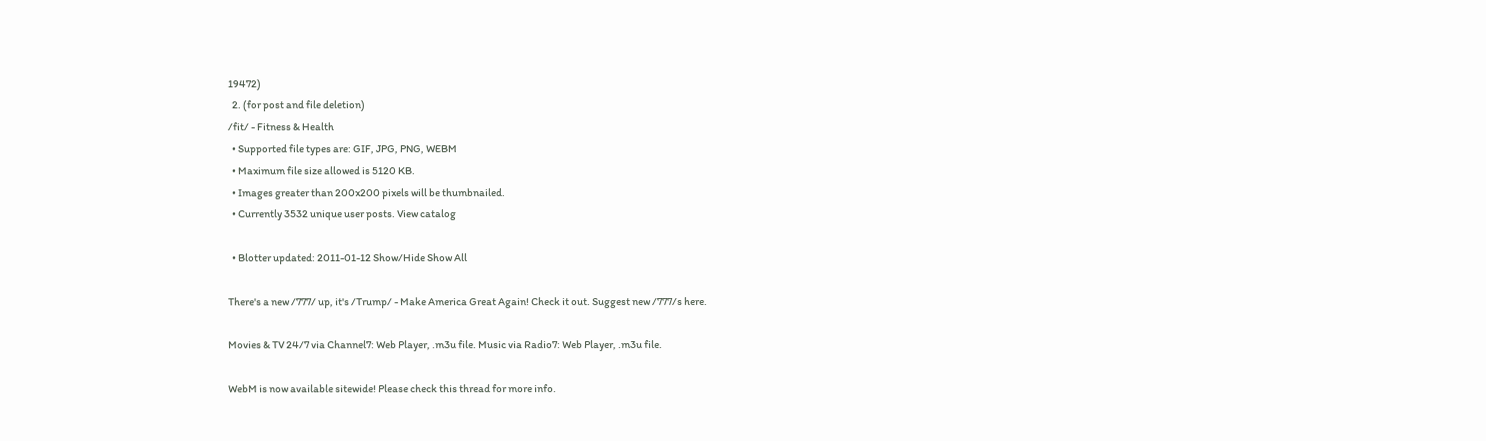19472)
  2. (for post and file deletion)
/fit/ - Fitness & Health
  • Supported file types are: GIF, JPG, PNG, WEBM
  • Maximum file size allowed is 5120 KB.
  • Images greater than 200x200 pixels will be thumbnailed.
  • Currently 3532 unique user posts. View catalog

  • Blotter updated: 2011-01-12 Show/Hide Show All

There's a new /777/ up, it's /Trump/ - Make America Great Again! Check it out. Suggest new /777/s here.

Movies & TV 24/7 via Channel7: Web Player, .m3u file. Music via Radio7: Web Player, .m3u file.

WebM is now available sitewide! Please check this thread for more info.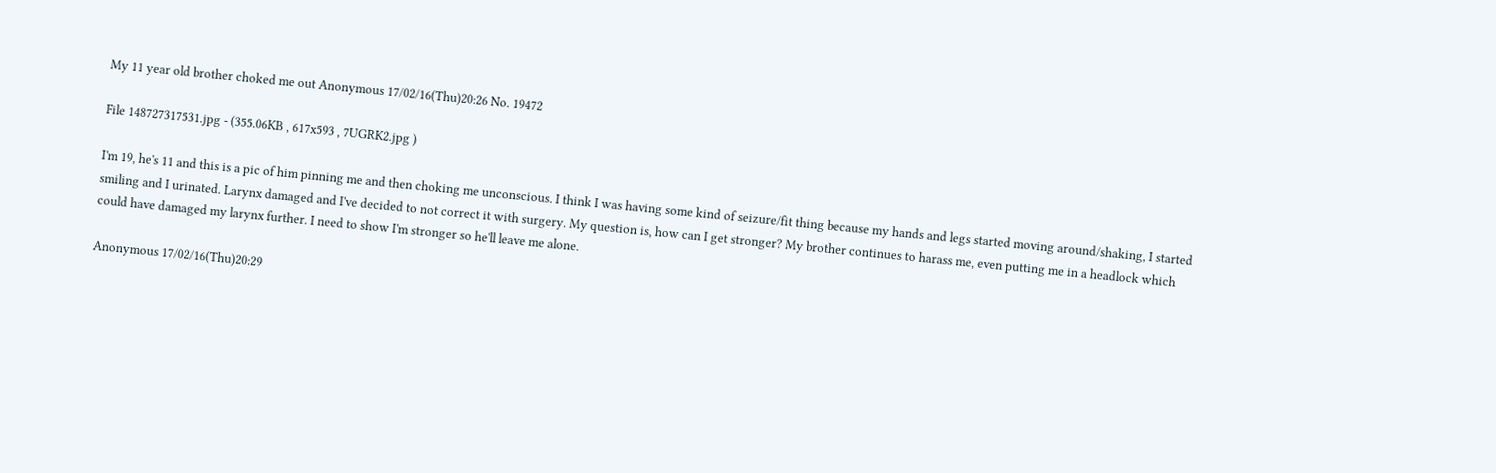My 11 year old brother choked me out Anonymous 17/02/16(Thu)20:26 No. 19472

File 148727317531.jpg - (355.06KB , 617x593 , 7UGRK2.jpg )

I'm 19, he's 11 and this is a pic of him pinning me and then choking me unconscious. I think I was having some kind of seizure/fit thing because my hands and legs started moving around/shaking, I started smiling and I urinated. Larynx damaged and I've decided to not correct it with surgery. My question is, how can I get stronger? My brother continues to harass me, even putting me in a headlock which could have damaged my larynx further. I need to show I'm stronger so he'll leave me alone.

Anonymous 17/02/16(Thu)20:29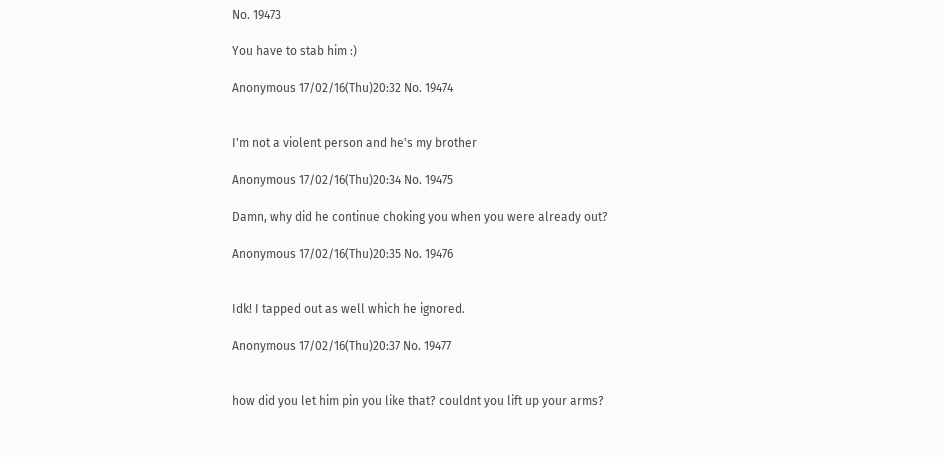No. 19473

You have to stab him :)

Anonymous 17/02/16(Thu)20:32 No. 19474


I'm not a violent person and he's my brother

Anonymous 17/02/16(Thu)20:34 No. 19475

Damn, why did he continue choking you when you were already out?

Anonymous 17/02/16(Thu)20:35 No. 19476


Idk! I tapped out as well which he ignored.

Anonymous 17/02/16(Thu)20:37 No. 19477


how did you let him pin you like that? couldnt you lift up your arms?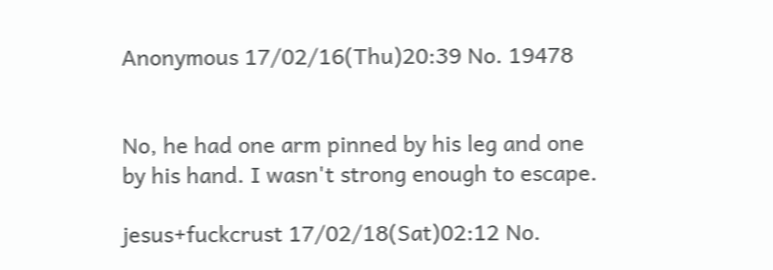Anonymous 17/02/16(Thu)20:39 No. 19478


No, he had one arm pinned by his leg and one by his hand. I wasn't strong enough to escape.

jesus+fuckcrust 17/02/18(Sat)02:12 No.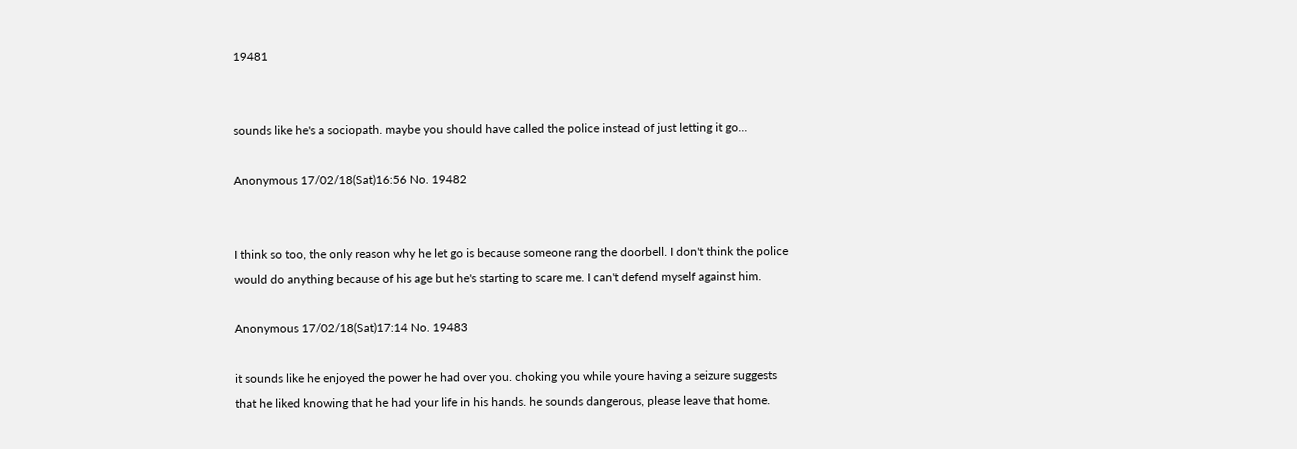19481


sounds like he's a sociopath. maybe you should have called the police instead of just letting it go...

Anonymous 17/02/18(Sat)16:56 No. 19482


I think so too, the only reason why he let go is because someone rang the doorbell. I don't think the police would do anything because of his age but he's starting to scare me. I can't defend myself against him.

Anonymous 17/02/18(Sat)17:14 No. 19483

it sounds like he enjoyed the power he had over you. choking you while youre having a seizure suggests that he liked knowing that he had your life in his hands. he sounds dangerous, please leave that home.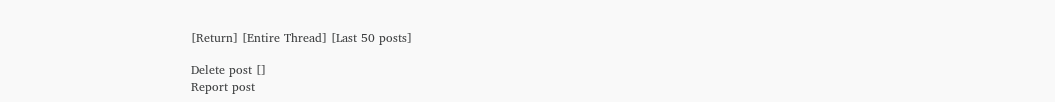[Return] [Entire Thread] [Last 50 posts]

Delete post []
Report post